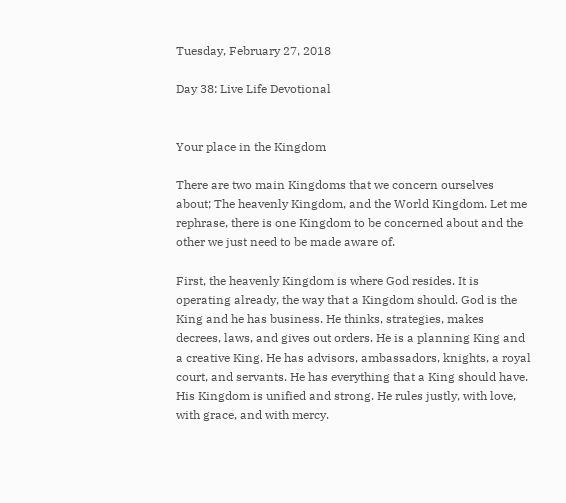Tuesday, February 27, 2018

Day 38: Live Life Devotional


Your place in the Kingdom

There are two main Kingdoms that we concern ourselves about; The heavenly Kingdom, and the World Kingdom. Let me rephrase, there is one Kingdom to be concerned about and the other we just need to be made aware of.

First, the heavenly Kingdom is where God resides. It is operating already, the way that a Kingdom should. God is the King and he has business. He thinks, strategies, makes decrees, laws, and gives out orders. He is a planning King and a creative King. He has advisors, ambassadors, knights, a royal court, and servants. He has everything that a King should have. His Kingdom is unified and strong. He rules justly, with love, with grace, and with mercy.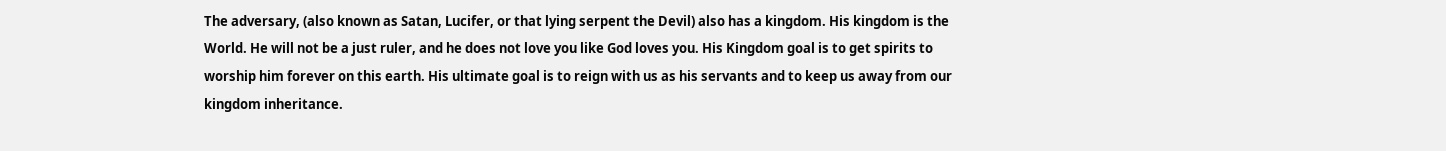The adversary, (also known as Satan, Lucifer, or that lying serpent the Devil) also has a kingdom. His kingdom is the World. He will not be a just ruler, and he does not love you like God loves you. His Kingdom goal is to get spirits to worship him forever on this earth. His ultimate goal is to reign with us as his servants and to keep us away from our kingdom inheritance.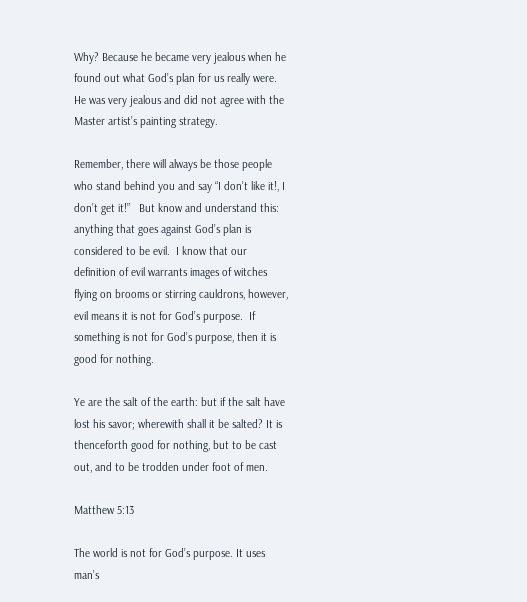Why? Because he became very jealous when he found out what God’s plan for us really were. He was very jealous and did not agree with the Master artist’s painting strategy.

Remember, there will always be those people who stand behind you and say “I don’t like it!, I don’t get it!”   But know and understand this: anything that goes against God’s plan is considered to be evil.  I know that our definition of evil warrants images of witches flying on brooms or stirring cauldrons, however, evil means it is not for God’s purpose.  If something is not for God’s purpose, then it is good for nothing.

Ye are the salt of the earth: but if the salt have lost his savor; wherewith shall it be salted? It is thenceforth good for nothing, but to be cast out, and to be trodden under foot of men.

Matthew 5:13

The world is not for God’s purpose. It uses man’s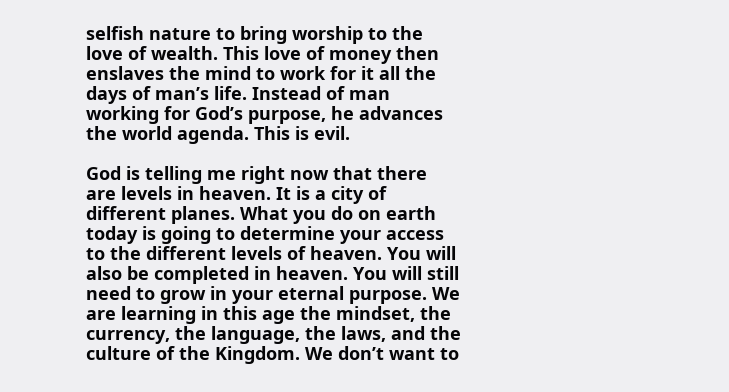selfish nature to bring worship to the love of wealth. This love of money then enslaves the mind to work for it all the days of man’s life. Instead of man working for God’s purpose, he advances the world agenda. This is evil.

God is telling me right now that there are levels in heaven. It is a city of different planes. What you do on earth today is going to determine your access to the different levels of heaven. You will also be completed in heaven. You will still need to grow in your eternal purpose. We are learning in this age the mindset, the currency, the language, the laws, and the culture of the Kingdom. We don’t want to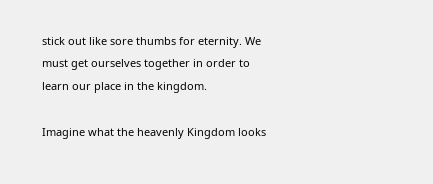stick out like sore thumbs for eternity. We must get ourselves together in order to learn our place in the kingdom.

Imagine what the heavenly Kingdom looks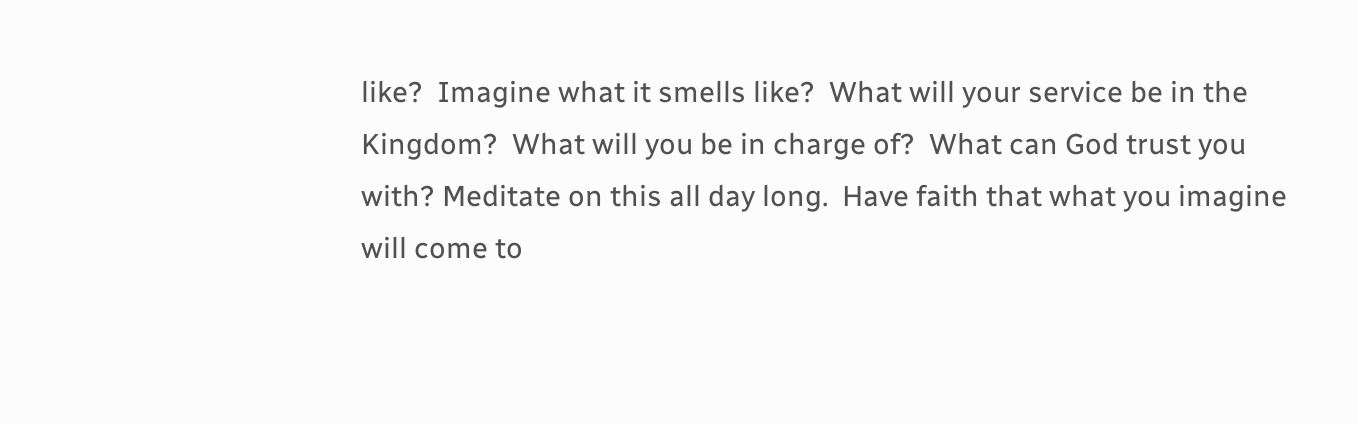like?  Imagine what it smells like?  What will your service be in the Kingdom?  What will you be in charge of?  What can God trust you with? Meditate on this all day long.  Have faith that what you imagine will come to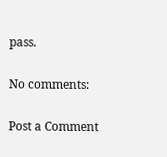pass.

No comments:

Post a Comment